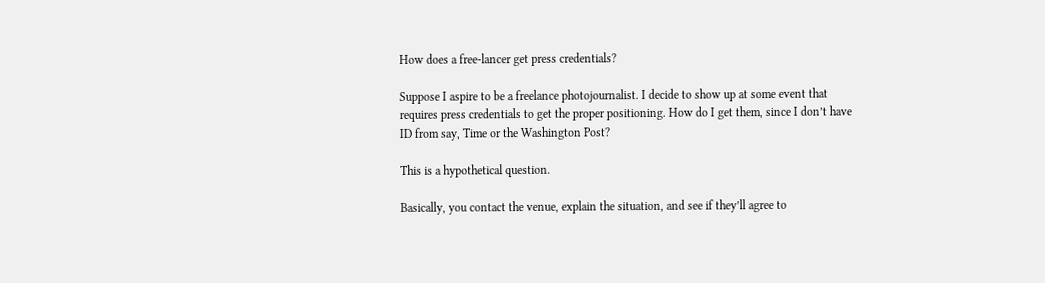How does a free-lancer get press credentials?

Suppose I aspire to be a freelance photojournalist. I decide to show up at some event that requires press credentials to get the proper positioning. How do I get them, since I don’t have ID from say, Time or the Washington Post?

This is a hypothetical question.

Basically, you contact the venue, explain the situation, and see if they’ll agree to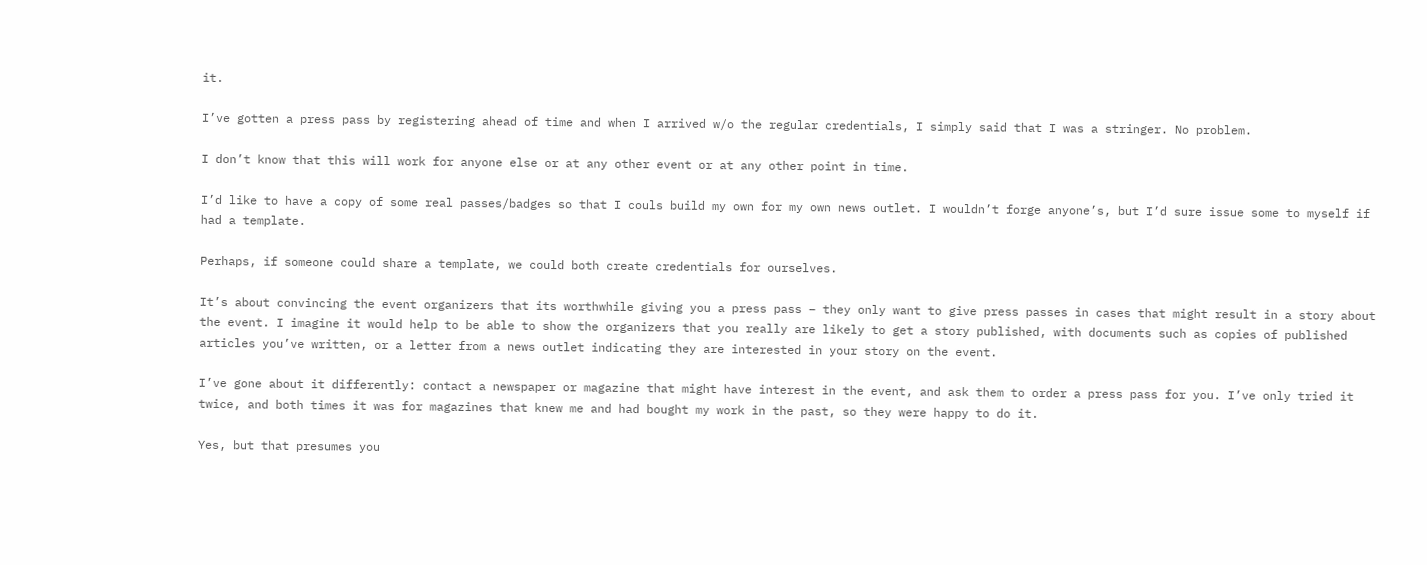it.

I’ve gotten a press pass by registering ahead of time and when I arrived w/o the regular credentials, I simply said that I was a stringer. No problem.

I don’t know that this will work for anyone else or at any other event or at any other point in time.

I’d like to have a copy of some real passes/badges so that I couls build my own for my own news outlet. I wouldn’t forge anyone’s, but I’d sure issue some to myself if had a template.

Perhaps, if someone could share a template, we could both create credentials for ourselves.

It’s about convincing the event organizers that its worthwhile giving you a press pass – they only want to give press passes in cases that might result in a story about the event. I imagine it would help to be able to show the organizers that you really are likely to get a story published, with documents such as copies of published articles you’ve written, or a letter from a news outlet indicating they are interested in your story on the event.

I’ve gone about it differently: contact a newspaper or magazine that might have interest in the event, and ask them to order a press pass for you. I’ve only tried it twice, and both times it was for magazines that knew me and had bought my work in the past, so they were happy to do it.

Yes, but that presumes you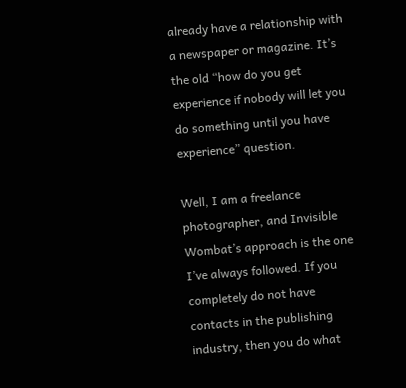already have a relationship with a newspaper or magazine. It’s the old “how do you get experience if nobody will let you do something until you have experience” question.

Well, I am a freelance photographer, and Invisible Wombat’s approach is the one I’ve always followed. If you completely do not have contacts in the publishing industry, then you do what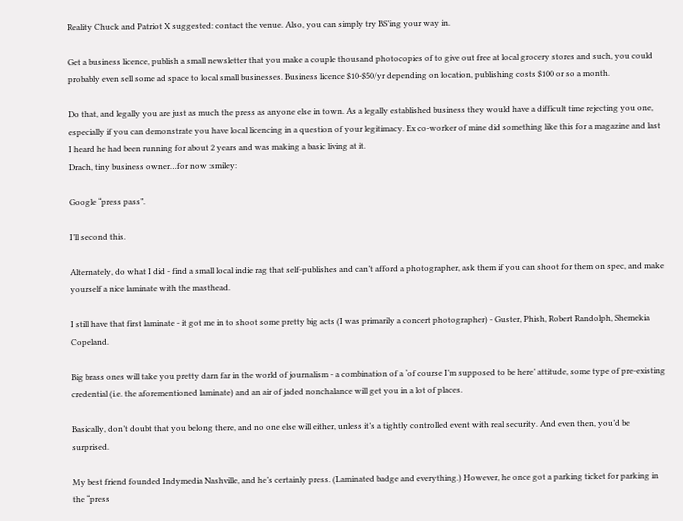Reality Chuck and Patriot X suggested: contact the venue. Also, you can simply try BS’ing your way in.

Get a business licence, publish a small newsletter that you make a couple thousand photocopies of to give out free at local grocery stores and such, you could probably even sell some ad space to local small businesses. Business licence $10-$50/yr depending on location, publishing costs $100 or so a month.

Do that, and legally you are just as much the press as anyone else in town. As a legally established business they would have a difficult time rejecting you one, especially if you can demonstrate you have local licencing in a question of your legitimacy. Ex co-worker of mine did something like this for a magazine and last I heard he had been running for about 2 years and was making a basic living at it.
Drach, tiny business owner…for now :smiley:

Google “press pass”.

I’ll second this.

Alternately, do what I did - find a small local indie rag that self-publishes and can’t afford a photographer, ask them if you can shoot for them on spec, and make yourself a nice laminate with the masthead.

I still have that first laminate - it got me in to shoot some pretty big acts (I was primarily a concert photographer) - Guster, Phish, Robert Randolph, Shemekia Copeland.

Big brass ones will take you pretty darn far in the world of journalism - a combination of a ‘of course I’m supposed to be here’ attitude, some type of pre-existing credential (i.e. the aforementioned laminate) and an air of jaded nonchalance will get you in a lot of places.

Basically, don’t doubt that you belong there, and no one else will either, unless it’s a tightly controlled event with real security. And even then, you’d be surprised.

My best friend founded Indymedia Nashville, and he’s certainly press. (Laminated badge and everything.) However, he once got a parking ticket for parking in the “press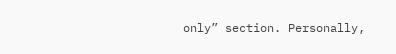only” section. Personally,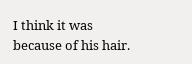I think it was because of his hair.